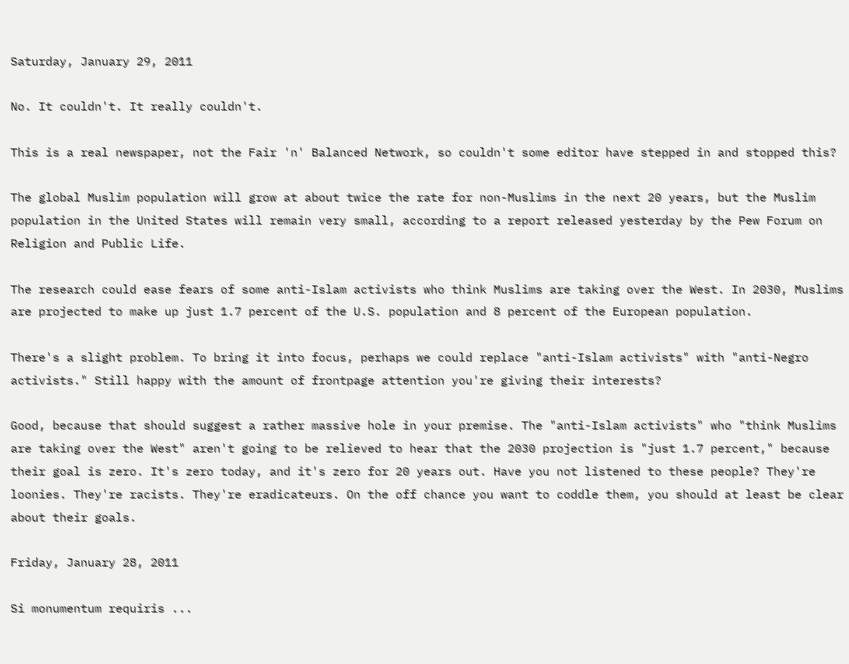Saturday, January 29, 2011

No. It couldn't. It really couldn't.

This is a real newspaper, not the Fair 'n' Balanced Network, so couldn't some editor have stepped in and stopped this?

The global Muslim population will grow at about twice the rate for non-Muslims in the next 20 years, but the Muslim population in the United States will remain very small, according to a report released yesterday by the Pew Forum on Religion and Public Life.

The research could ease fears of some anti-Islam activists who think Muslims are taking over the West. In 2030, Muslims are projected to make up just 1.7 percent of the U.S. population and 8 percent of the European population.

There's a slight problem. To bring it into focus, perhaps we could replace "anti-Islam activists" with "anti-Negro activists." Still happy with the amount of frontpage attention you're giving their interests?

Good, because that should suggest a rather massive hole in your premise. The "anti-Islam activists" who "think Muslims are taking over the West" aren't going to be relieved to hear that the 2030 projection is "just 1.7 percent," because their goal is zero. It's zero today, and it's zero for 20 years out. Have you not listened to these people? They're loonies. They're racists. They're eradicateurs. On the off chance you want to coddle them, you should at least be clear about their goals.

Friday, January 28, 2011

Si monumentum requiris ...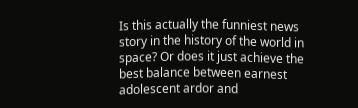Is this actually the funniest news story in the history of the world in space? Or does it just achieve the best balance between earnest adolescent ardor and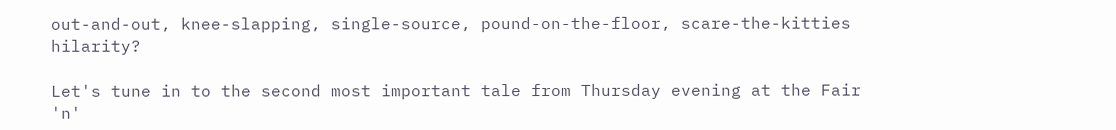out-and-out, knee-slapping, single-source, pound-on-the-floor, scare-the-kitties hilarity?

Let's tune in to the second most important tale from Thursday evening at the Fair 'n'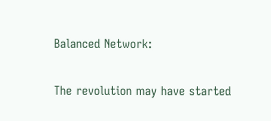Balanced Network:

The revolution may have started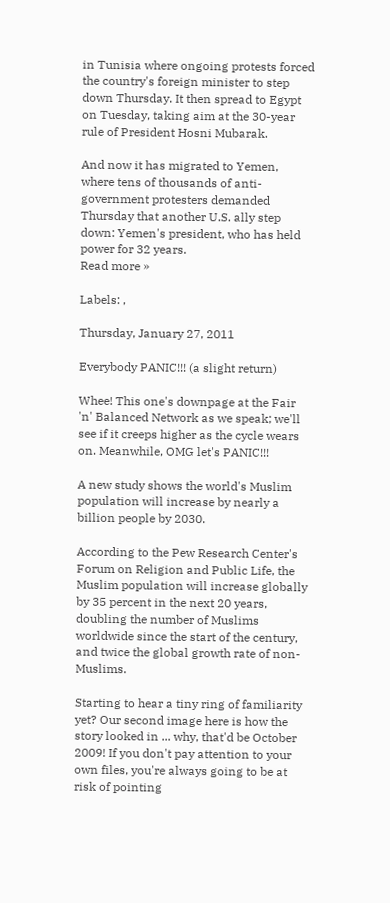in Tunisia where ongoing protests forced the country's foreign minister to step down Thursday. It then spread to Egypt on Tuesday, taking aim at the 30-year rule of President Hosni Mubarak.

And now it has migrated to Yemen, where tens of thousands of anti-government protesters demanded Thursday that another U.S. ally step down: Yemen's president, who has held power for 32 years.
Read more »

Labels: ,

Thursday, January 27, 2011

Everybody PANIC!!! (a slight return)

Whee! This one's downpage at the Fair 'n' Balanced Network as we speak; we'll see if it creeps higher as the cycle wears on. Meanwhile, OMG let's PANIC!!!

A new study shows the world's Muslim population will increase by nearly a billion people by 2030.

According to the Pew Research Center's Forum on Religion and Public Life, the Muslim population will increase globally by 35 percent in the next 20 years, doubling the number of Muslims worldwide since the start of the century, and twice the global growth rate of non-Muslims.

Starting to hear a tiny ring of familiarity yet? Our second image here is how the story looked in ... why, that'd be October 2009! If you don't pay attention to your own files, you're always going to be at risk of pointing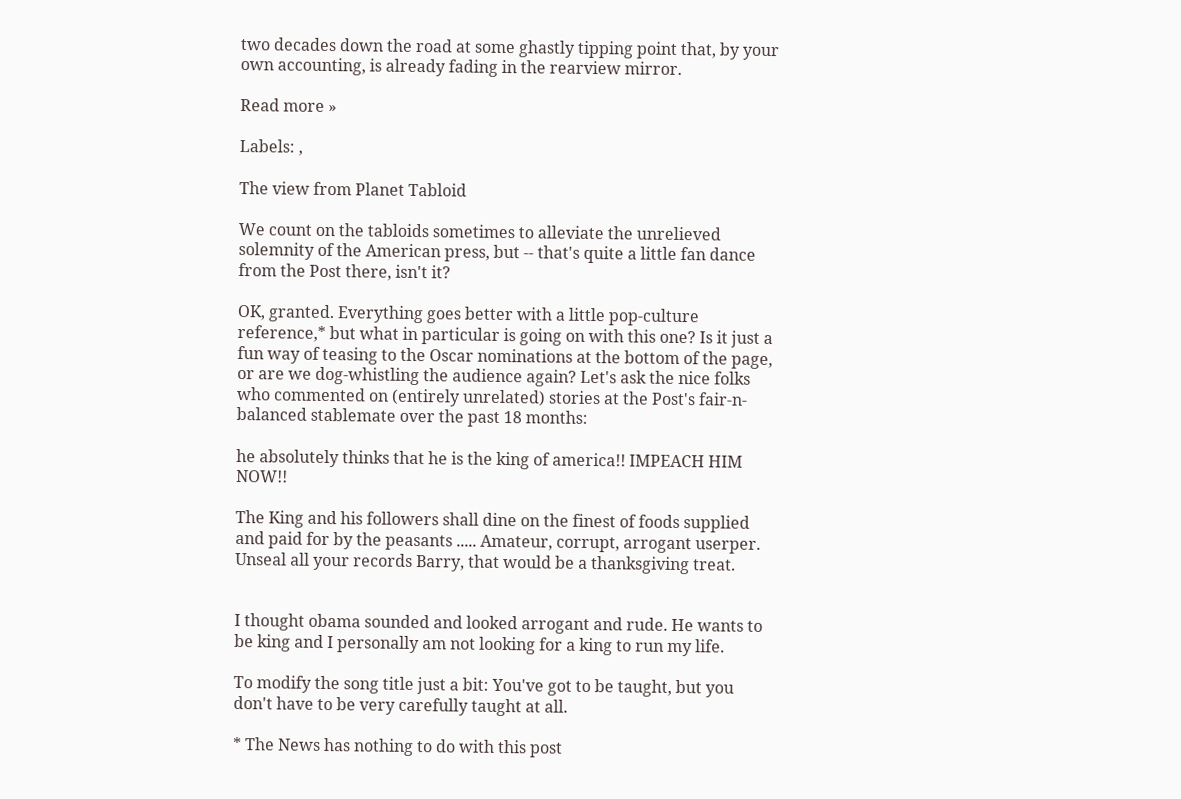two decades down the road at some ghastly tipping point that, by your own accounting, is already fading in the rearview mirror.

Read more »

Labels: ,

The view from Planet Tabloid

We count on the tabloids sometimes to alleviate the unrelieved solemnity of the American press, but -- that's quite a little fan dance from the Post there, isn't it?

OK, granted. Everything goes better with a little pop-culture reference,* but what in particular is going on with this one? Is it just a fun way of teasing to the Oscar nominations at the bottom of the page, or are we dog-whistling the audience again? Let's ask the nice folks who commented on (entirely unrelated) stories at the Post's fair-n-balanced stablemate over the past 18 months:

he absolutely thinks that he is the king of america!! IMPEACH HIM NOW!!

The King and his followers shall dine on the finest of foods supplied and paid for by the peasants ..... Amateur, corrupt, arrogant userper. Unseal all your records Barry, that would be a thanksgiving treat.


I thought obama sounded and looked arrogant and rude. He wants to be king and I personally am not looking for a king to run my life.

To modify the song title just a bit: You've got to be taught, but you don't have to be very carefully taught at all.

* The News has nothing to do with this post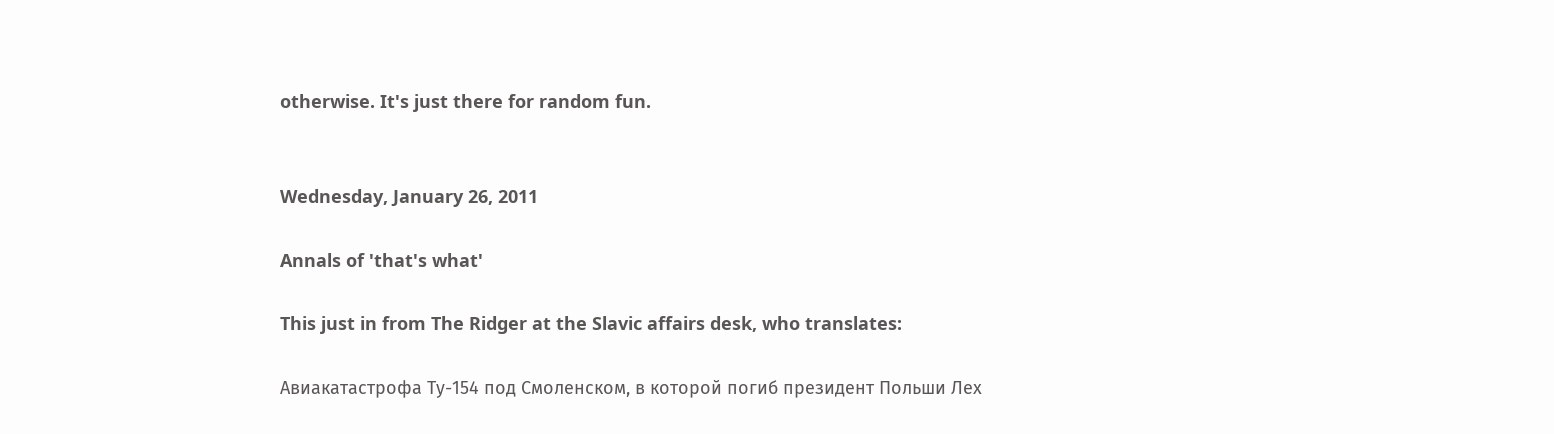otherwise. It's just there for random fun.


Wednesday, January 26, 2011

Annals of 'that's what'

This just in from The Ridger at the Slavic affairs desk, who translates:

Авиакатастрофа Ту-154 под Смоленском, в которой погиб президент Польши Лех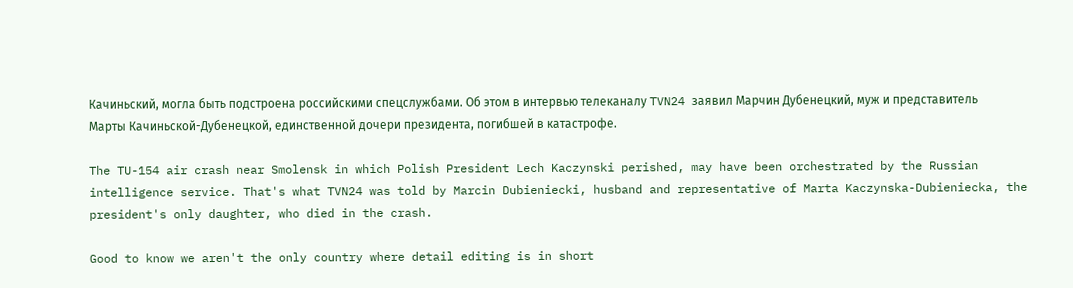Качиньский, могла быть подстроена российскими спецслужбами. Об этом в интервью телеканалу TVN24 заявил Марчин Дубенецкий, муж и представитель Марты Качиньской-Дубенецкой, единственной дочери президента, погибшей в катастрофе.

The TU-154 air crash near Smolensk in which Polish President Lech Kaczynski perished, may have been orchestrated by the Russian intelligence service. That's what TVN24 was told by Marcin Dubieniecki, husband and representative of Marta Kaczynska-Dubieniecka, the president's only daughter, who died in the crash.

Good to know we aren't the only country where detail editing is in short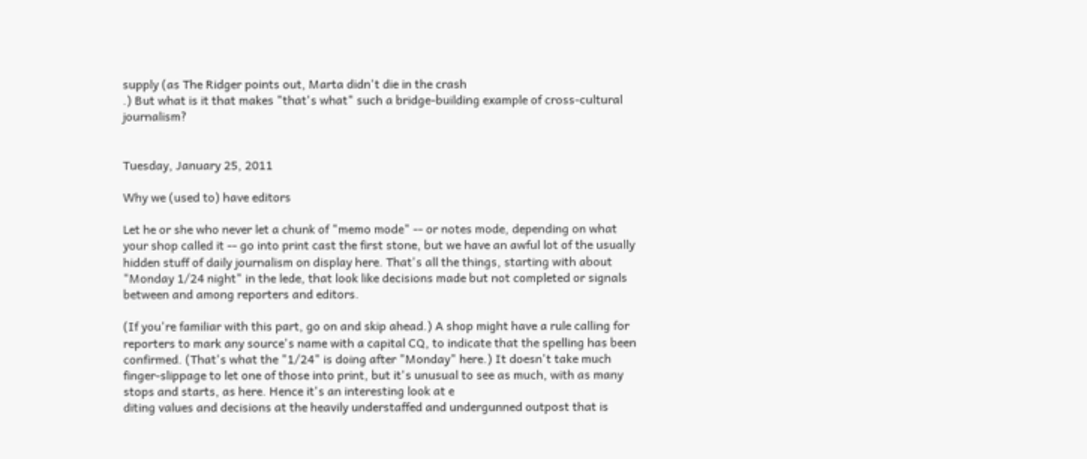supply (as The Ridger points out, Marta didn't die in the crash
.) But what is it that makes "that's what" such a bridge-building example of cross-cultural journalism?


Tuesday, January 25, 2011

Why we (used to) have editors

Let he or she who never let a chunk of "memo mode" -- or notes mode, depending on what your shop called it -- go into print cast the first stone, but we have an awful lot of the usually hidden stuff of daily journalism on display here. That's all the things, starting with about "Monday 1/24 night" in the lede, that look like decisions made but not completed or signals between and among reporters and editors.

(If you're familiar with this part, go on and skip ahead.) A shop might have a rule calling for reporters to mark any source's name with a capital CQ, to indicate that the spelling has been confirmed. (That's what the "1/24" is doing after "Monday" here.) It doesn't take much finger-slippage to let one of those into print, but it's unusual to see as much, with as many stops and starts, as here. Hence it's an interesting look at e
diting values and decisions at the heavily understaffed and undergunned outpost that is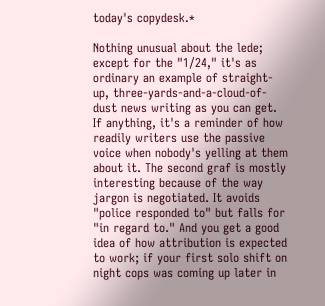today's copydesk.*

Nothing unusual about the lede; except for the "1/24," it's as ordinary an example of straight-up, three-yards-and-a-cloud-of-dust news writing as you can get. If anything, it's a reminder of how readily writers use the passive voice when nobody's yelling at them about it. The second graf is mostly interesting because of the way jargon is negotiated. It avoids "police responded to" but falls for "in regard to." And you get a good idea of how attribution is expected to work; if your first solo shift on night cops was coming up later in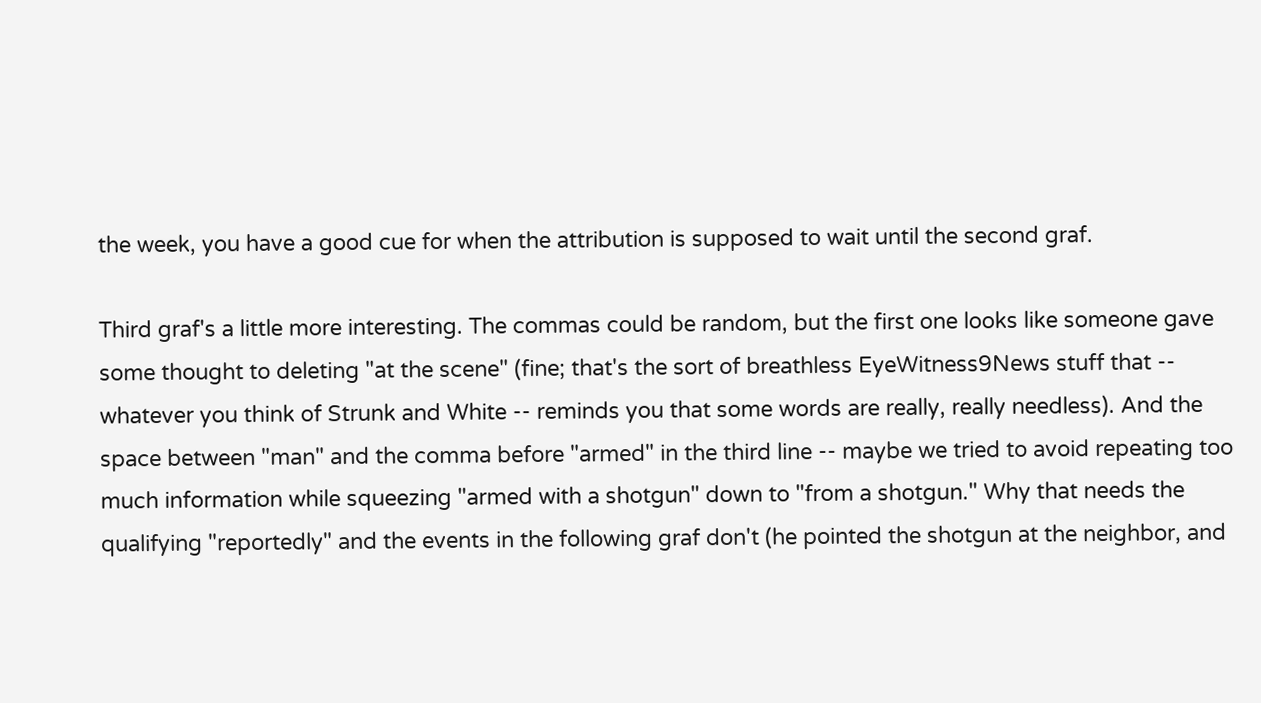the week, you have a good cue for when the attribution is supposed to wait until the second graf.

Third graf's a little more interesting. The commas could be random, but the first one looks like someone gave some thought to deleting "at the scene" (fine; that's the sort of breathless EyeWitness9News stuff that -- whatever you think of Strunk and White -- reminds you that some words are really, really needless). And the space between "man" and the comma before "armed" in the third line -- maybe we tried to avoid repeating too much information while squeezing "armed with a shotgun" down to "from a shotgun." Why that needs the qualifying "reportedly" and the events in the following graf don't (he pointed the shotgun at the neighbor, and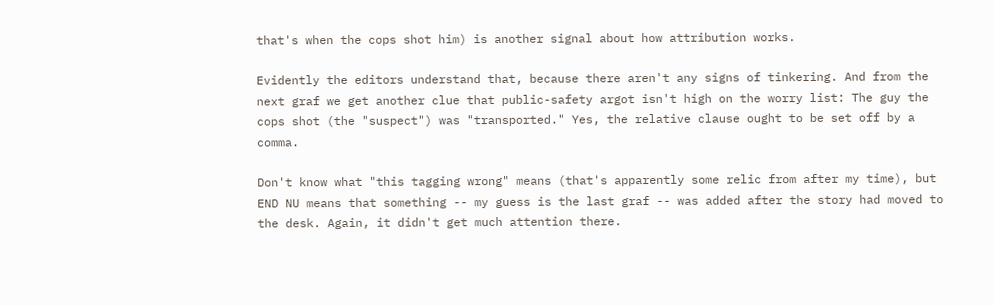that's when the cops shot him) is another signal about how attribution works.

Evidently the editors understand that, because there aren't any signs of tinkering. And from the next graf we get another clue that public-safety argot isn't high on the worry list: The guy the cops shot (the "suspect") was "transported." Yes, the relative clause ought to be set off by a comma.

Don't know what "this tagging wrong" means (that's apparently some relic from after my time), but END NU means that something -- my guess is the last graf -- was added after the story had moved to the desk. Again, it didn't get much attention there.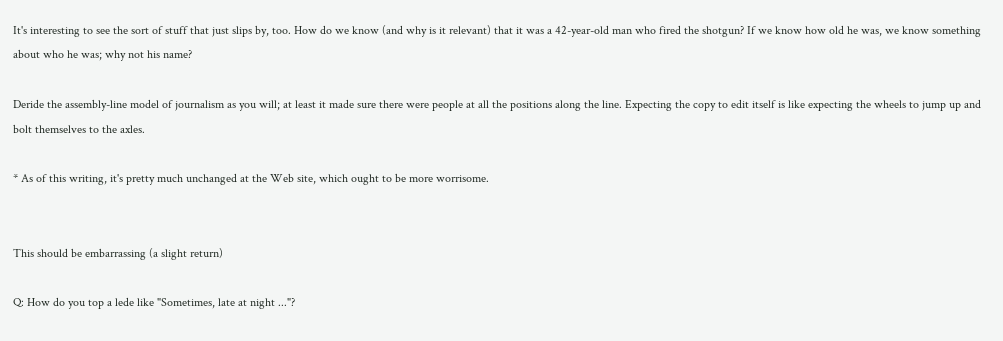It's interesting to see the sort of stuff that just slips by, too. How do we know (and why is it relevant) that it was a 42-year-old man who fired the shotgun? If we know how old he was, we know something about who he was; why not his name?

Deride the assembly-line model of journalism as you will; at least it made sure there were people at all the positions along the line. Expecting the copy to edit itself is like expecting the wheels to jump up and bolt themselves to the axles.

* As of this writing, it's pretty much unchanged at the Web site, which ought to be more worrisome.


This should be embarrassing (a slight return)

Q: How do you top a lede like "Sometimes, late at night ..."?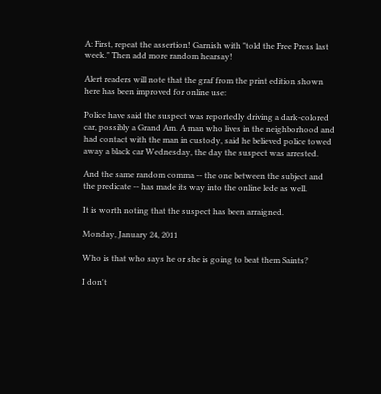A: First, repeat the assertion! Garnish with "told the Free Press last week." Then add more random hearsay!

Alert readers will note that the graf from the print edition shown here has been improved for online use:

Police have said the suspect was reportedly driving a dark-colored car, possibly a Grand Am. A man who lives in the neighborhood and had contact with the man in custody, said he believed police towed away a black car Wednesday, the day the suspect was arrested.

And the same random comma -- the one between the subject and the predicate -- has made its way into the online lede as well.

It is worth noting that the suspect has been arraigned.

Monday, January 24, 2011

Who is that who says he or she is going to beat them Saints?

I don't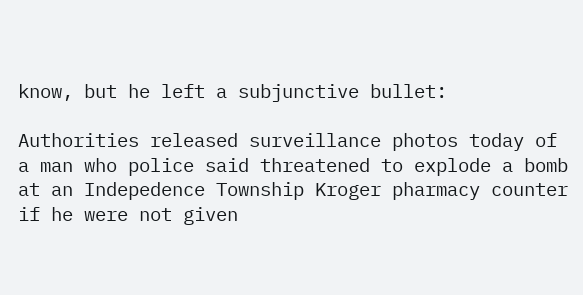know, but he left a subjunctive bullet:

Authorities released surveillance photos today of a man who police said threatened to explode a bomb at an Indepedence Township Kroger pharmacy counter if he were not given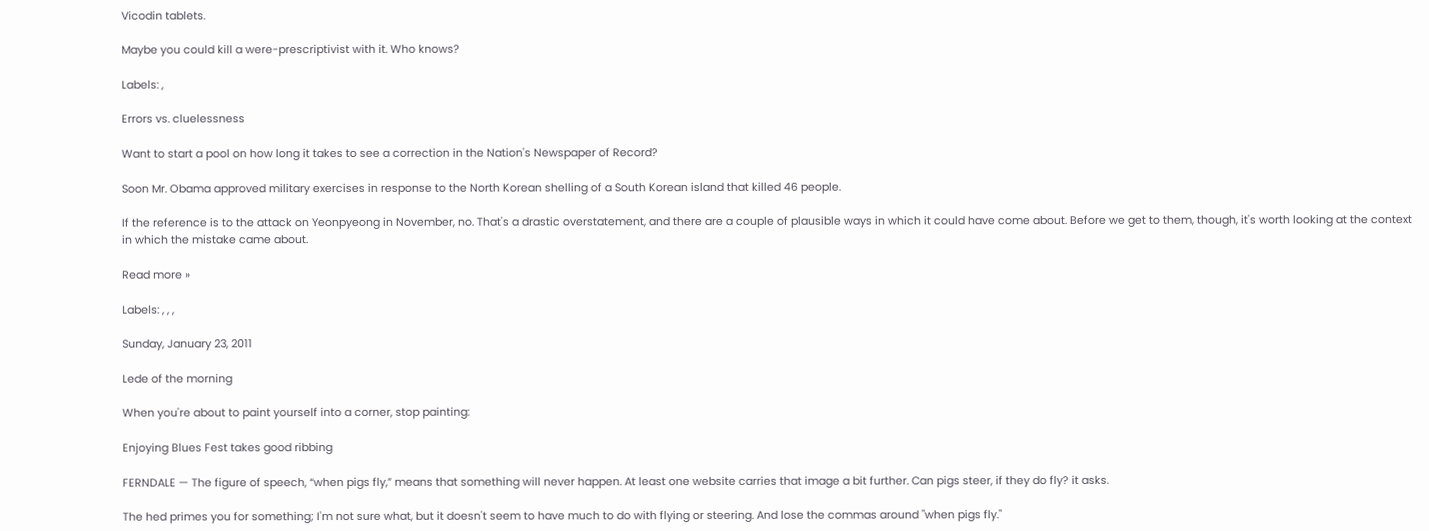Vicodin tablets.

Maybe you could kill a were-prescriptivist with it. Who knows?

Labels: ,

Errors vs. cluelessness

Want to start a pool on how long it takes to see a correction in the Nation's Newspaper of Record?

Soon Mr. Obama approved military exercises in response to the North Korean shelling of a South Korean island that killed 46 people.

If the reference is to the attack on Yeonpyeong in November, no. That's a drastic overstatement, and there are a couple of plausible ways in which it could have come about. Before we get to them, though, it's worth looking at the context in which the mistake came about.

Read more »

Labels: , , ,

Sunday, January 23, 2011

Lede of the morning

When you're about to paint yourself into a corner, stop painting:

Enjoying Blues Fest takes good ribbing

FERNDALE — The figure of speech, “when pigs fly,” means that something will never happen. At least one website carries that image a bit further. Can pigs steer, if they do fly? it asks.

The hed primes you for something; I'm not sure what, but it doesn't seem to have much to do with flying or steering. And lose the commas around "when pigs fly."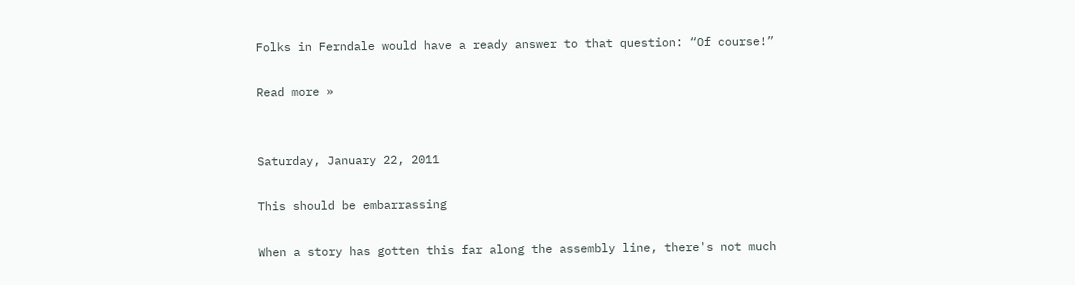Folks in Ferndale would have a ready answer to that question: “Of course!”

Read more »


Saturday, January 22, 2011

This should be embarrassing

When a story has gotten this far along the assembly line, there's not much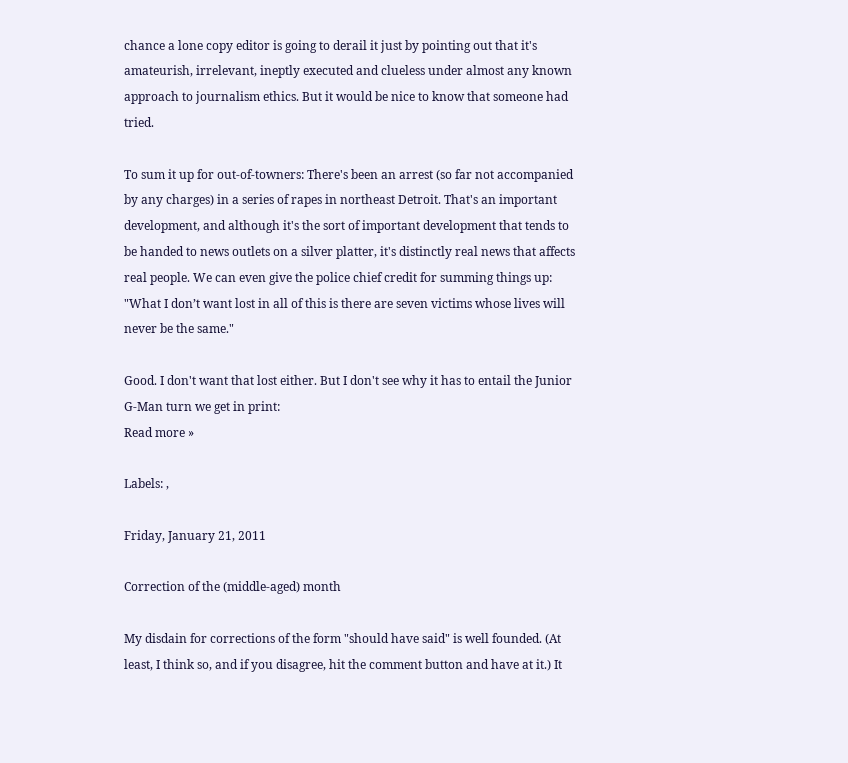chance a lone copy editor is going to derail it just by pointing out that it's amateurish, irrelevant, ineptly executed and clueless under almost any known approach to journalism ethics. But it would be nice to know that someone had tried.

To sum it up for out-of-towners: There's been an arrest (so far not accompanied by any charges) in a series of rapes in northeast Detroit. That's an important development, and although it's the sort of important development that tends to be handed to news outlets on a silver platter, it's distinctly real news that affects real people. We can even give the police chief credit for summing things up: "What I don’t want lost in all of this is there are seven victims whose lives will never be the same."

Good. I don't want that lost either. But I don't see why it has to entail the Junior G-Man turn we get in print:
Read more »

Labels: ,

Friday, January 21, 2011

Correction of the (middle-aged) month

My disdain for corrections of the form "should have said" is well founded. (At least, I think so, and if you disagree, hit the comment button and have at it.) It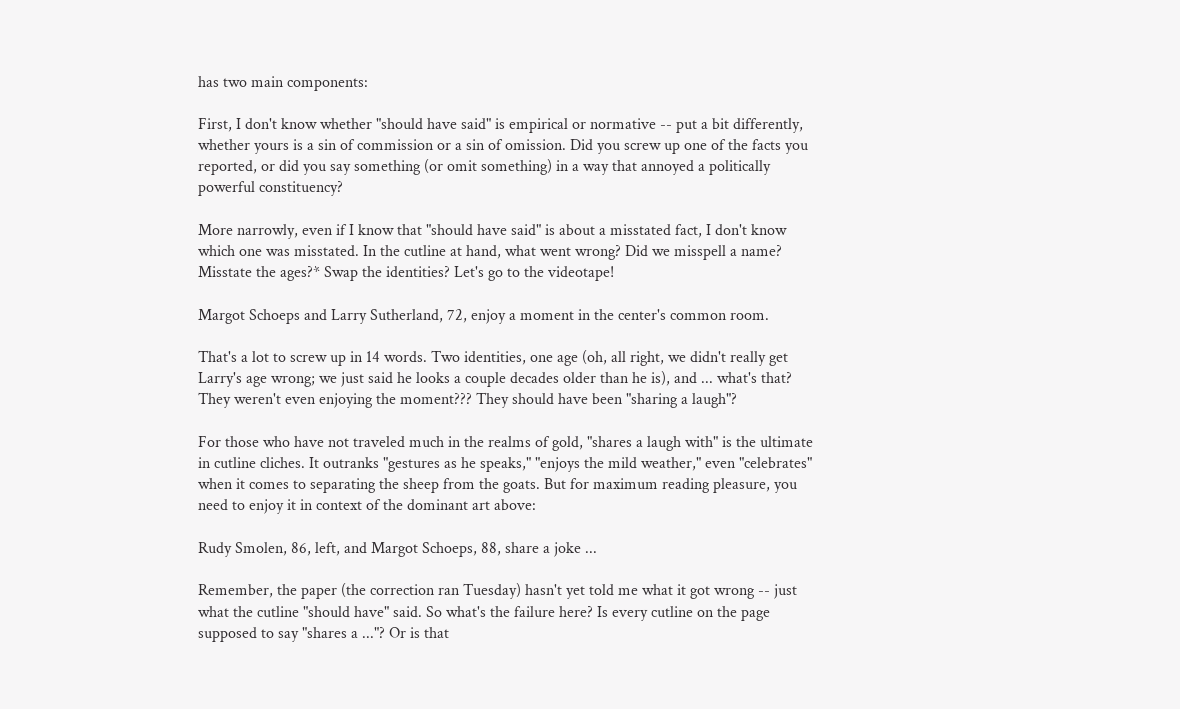has two main components:

First, I don't know whether "should have said" is empirical or normative -- put a bit differently, whether yours is a sin of commission or a sin of omission. Did you screw up one of the facts you reported, or did you say something (or omit something) in a way that annoyed a politically powerful constituency?

More narrowly, even if I know that "should have said" is about a misstated fact, I don't know which one was misstated. In the cutline at hand, what went wrong? Did we misspell a name? Misstate the ages?* Swap the identities? Let's go to the videotape!

Margot Schoeps and Larry Sutherland, 72, enjoy a moment in the center's common room.

That's a lot to screw up in 14 words. Two identities, one age (oh, all right, we didn't really get Larry's age wrong; we just said he looks a couple decades older than he is), and ... what's that? They weren't even enjoying the moment??? They should have been "sharing a laugh"?

For those who have not traveled much in the realms of gold, "shares a laugh with" is the ultimate in cutline cliches. It outranks "gestures as he speaks," "enjoys the mild weather," even "celebrates" when it comes to separating the sheep from the goats. But for maximum reading pleasure, you need to enjoy it in context of the dominant art above:

Rudy Smolen, 86, left, and Margot Schoeps, 88, share a joke ...

Remember, the paper (the correction ran Tuesday) hasn't yet told me what it got wrong -- just what the cutline "should have" said. So what's the failure here? Is every cutline on the page supposed to say "shares a ..."? Or is that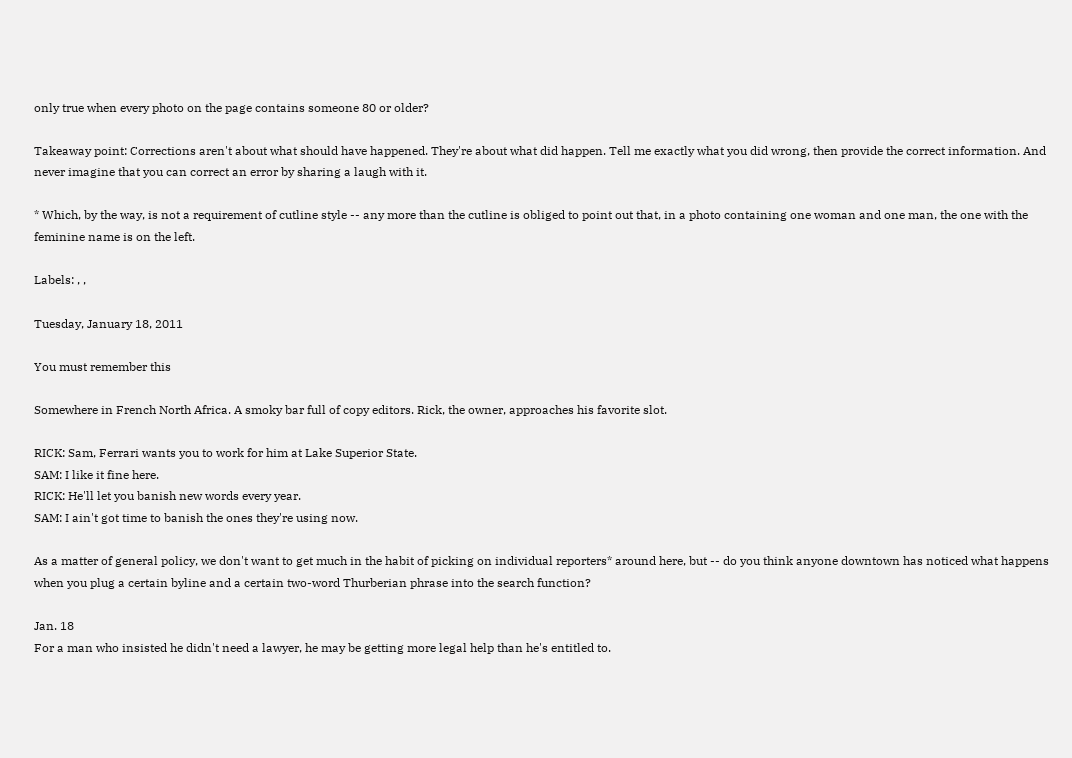only true when every photo on the page contains someone 80 or older?

Takeaway point: Corrections aren't about what should have happened. They're about what did happen. Tell me exactly what you did wrong, then provide the correct information. And never imagine that you can correct an error by sharing a laugh with it.

* Which, by the way, is not a requirement of cutline style -- any more than the cutline is obliged to point out that, in a photo containing one woman and one man, the one with the feminine name is on the left.

Labels: , ,

Tuesday, January 18, 2011

You must remember this

Somewhere in French North Africa. A smoky bar full of copy editors. Rick, the owner, approaches his favorite slot.

RICK: Sam, Ferrari wants you to work for him at Lake Superior State.
SAM: I like it fine here.
RICK: He'll let you banish new words every year.
SAM: I ain't got time to banish the ones they're using now.

As a matter of general policy, we don't want to get much in the habit of picking on individual reporters* around here, but -- do you think anyone downtown has noticed what happens when you plug a certain byline and a certain two-word Thurberian phrase into the search function?

Jan. 18
For a man who insisted he didn't need a lawyer, he may be getting more legal help than he's entitled to.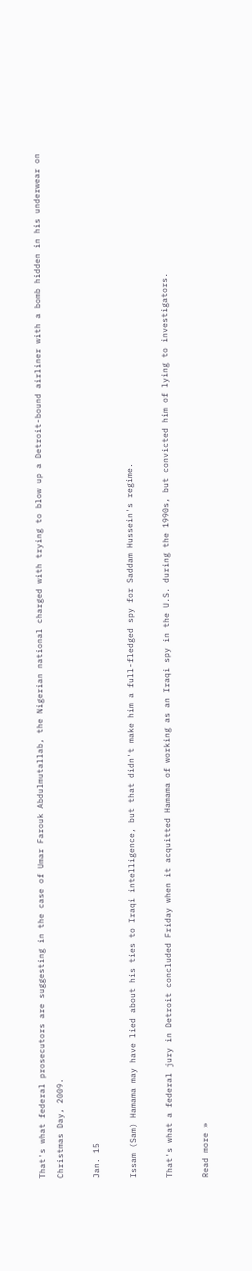That's what federal prosecutors are suggesting in the case of Umar Farouk Abdulmutallab, the Nigerian national charged with trying to blow up a Detroit-bound airliner with a bomb hidden in his underwear on Christmas Day, 2009.

Jan. 15

Issam (Sam) Hamama may have lied about his ties to Iraqi intelligence, but that didn't make him a full-fledged spy for Saddam Hussein's regime.

That's what a federal jury in Detroit concluded Friday when it acquitted Hamama of working as an Iraqi spy in the U.S. during the 1990s, but convicted him of lying to investigators.

Read more »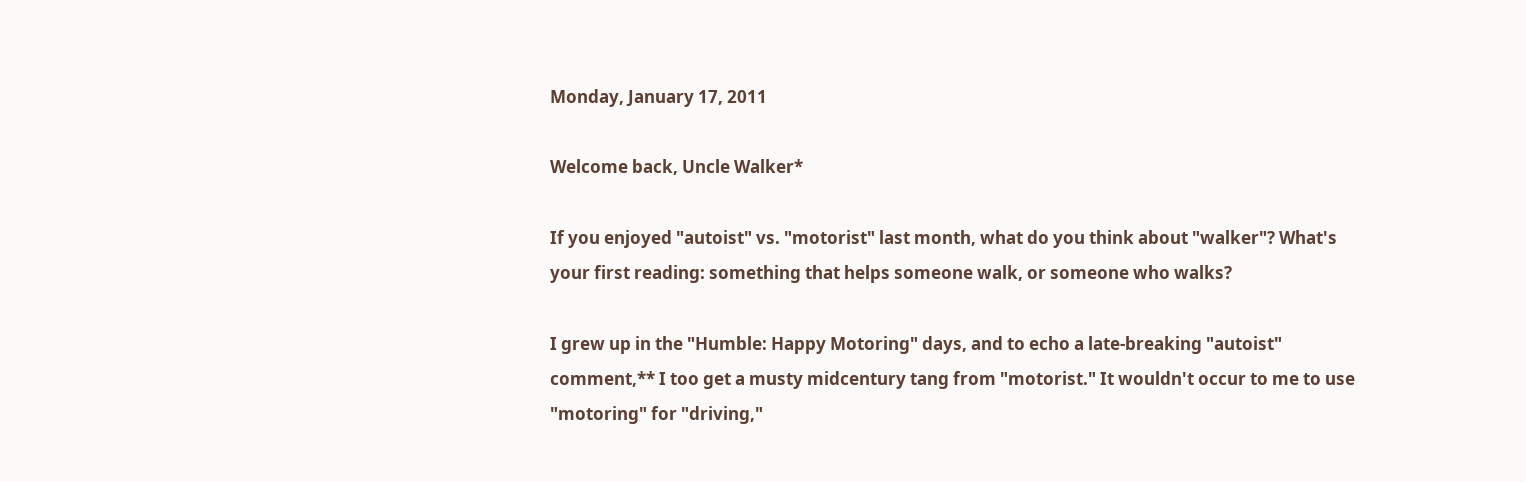Monday, January 17, 2011

Welcome back, Uncle Walker*

If you enjoyed "autoist" vs. "motorist" last month, what do you think about "walker"? What's your first reading: something that helps someone walk, or someone who walks?

I grew up in the "Humble: Happy Motoring" days, and to echo a late-breaking "autoist" comment,** I too get a musty midcentury tang from "motorist." It wouldn't occur to me to use "motoring" for "driving,"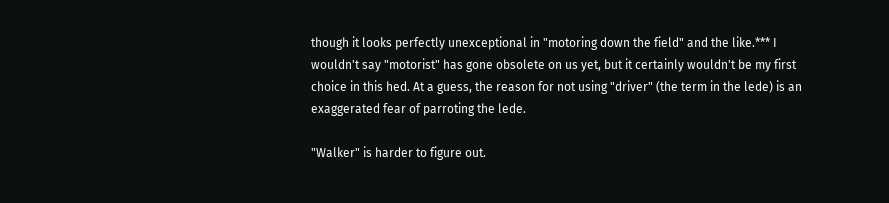though it looks perfectly unexceptional in "motoring down the field" and the like.*** I wouldn't say "motorist" has gone obsolete on us yet, but it certainly wouldn't be my first choice in this hed. At a guess, the reason for not using "driver" (the term in the lede) is an exaggerated fear of parroting the lede.

"Walker" is harder to figure out.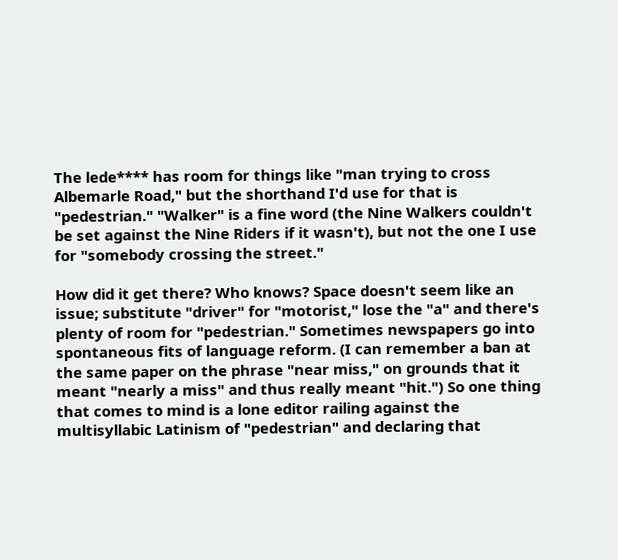The lede**** has room for things like "man trying to cross Albemarle Road," but the shorthand I'd use for that is "pedestrian." "Walker" is a fine word (the Nine Walkers couldn't be set against the Nine Riders if it wasn't), but not the one I use for "somebody crossing the street."

How did it get there? Who knows? Space doesn't seem like an issue; substitute "driver" for "motorist," lose the "a" and there's plenty of room for "pedestrian." Sometimes newspapers go into spontaneous fits of language reform. (I can remember a ban at the same paper on the phrase "near miss," on grounds that it meant "nearly a miss" and thus really meant "hit.") So one thing that comes to mind is a lone editor railing against the multisyllabic Latinism of "pedestrian" and declaring that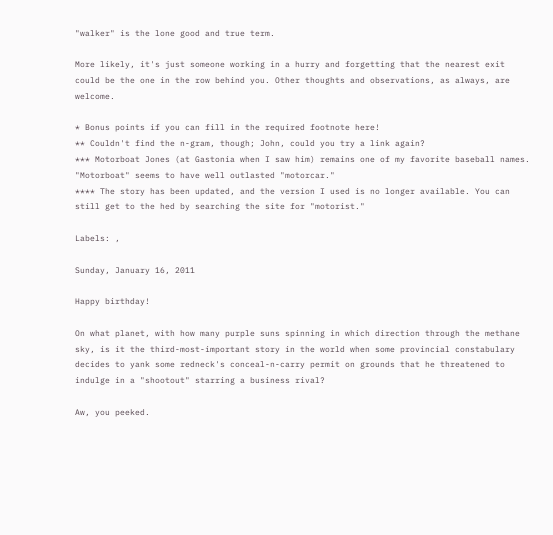"walker" is the lone good and true term.

More likely, it's just someone working in a hurry and forgetting that the nearest exit could be the one in the row behind you. Other thoughts and observations, as always, are welcome.

* Bonus points if you can fill in the required footnote here!
** Couldn't find the n-gram, though; John, could you try a link again?
*** Motorboat Jones (at Gastonia when I saw him) remains one of my favorite baseball names. "Motorboat" seems to have well outlasted "motorcar."
**** The story has been updated, and the version I used is no longer available. You can still get to the hed by searching the site for "motorist."

Labels: ,

Sunday, January 16, 2011

Happy birthday!

On what planet, with how many purple suns spinning in which direction through the methane sky, is it the third-most-important story in the world when some provincial constabulary decides to yank some redneck's conceal-n-carry permit on grounds that he threatened to indulge in a "shootout" starring a business rival?

Aw, you peeked.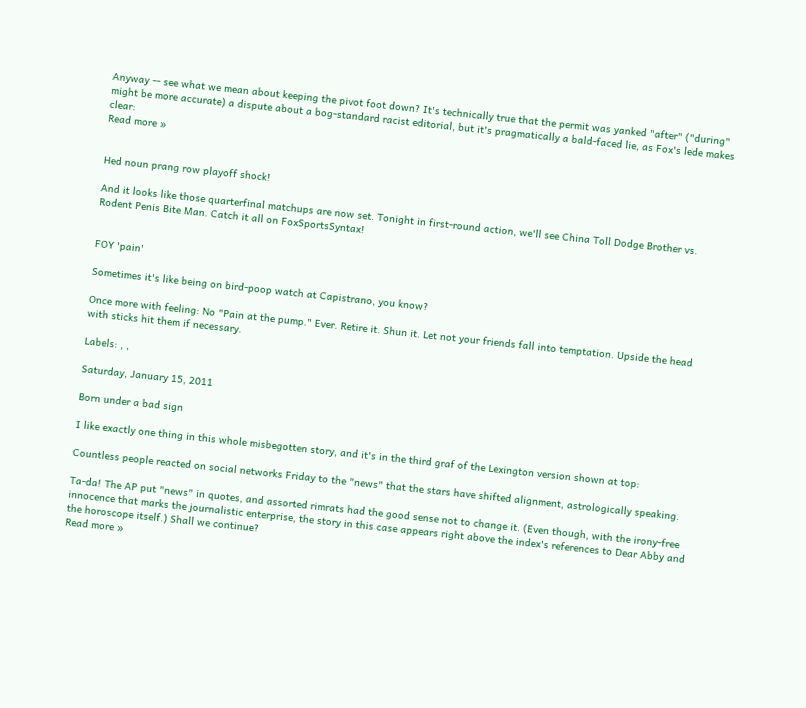Anyway -- see what we mean about keeping the pivot foot down? It's technically true that the permit was yanked "after" ("during" might be more accurate) a dispute about a bog-standard racist editorial, but it's pragmatically a bald-faced lie, as Fox's lede makes clear:
Read more »


Hed noun prang row playoff shock!

And it looks like those quarterfinal matchups are now set. Tonight in first-round action, we'll see China Toll Dodge Brother vs. Rodent Penis Bite Man. Catch it all on FoxSportsSyntax!


FOY 'pain'

Sometimes it's like being on bird-poop watch at Capistrano, you know?

Once more with feeling: No "Pain at the pump." Ever. Retire it. Shun it. Let not your friends fall into temptation. Upside the head with sticks hit them if necessary.

Labels: , ,

Saturday, January 15, 2011

Born under a bad sign

I like exactly one thing in this whole misbegotten story, and it's in the third graf of the Lexington version shown at top:

Countless people reacted on social networks Friday to the "news" that the stars have shifted alignment, astrologically speaking.

Ta-da! The AP put "news" in quotes, and assorted rimrats had the good sense not to change it. (Even though, with the irony-free innocence that marks the journalistic enterprise, the story in this case appears right above the index's references to Dear Abby and the horoscope itself.) Shall we continue?
Read more »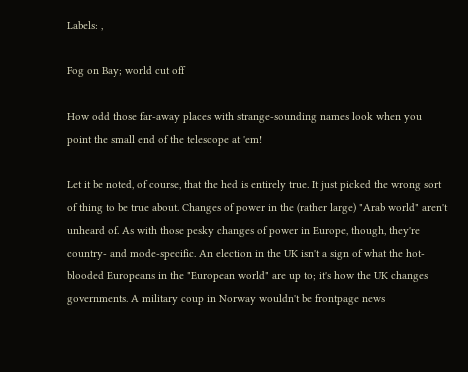Labels: ,

Fog on Bay; world cut off

How odd those far-away places with strange-sounding names look when you point the small end of the telescope at 'em!

Let it be noted, of course, that the hed is entirely true. It just picked the wrong sort of thing to be true about. Changes of power in the (rather large) "Arab world" aren't unheard of. As with those pesky changes of power in Europe, though, they're country- and mode-specific. An election in the UK isn't a sign of what the hot-blooded Europeans in the "European world" are up to; it's how the UK changes governments. A military coup in Norway wouldn't be frontpage news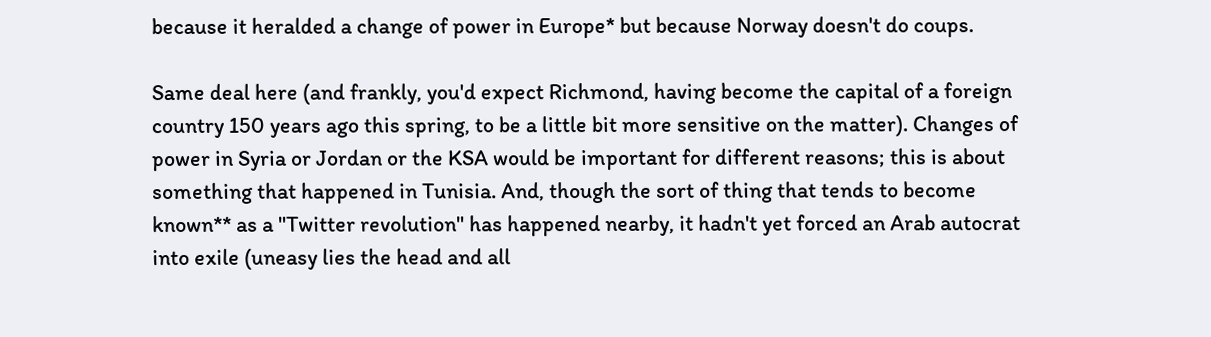because it heralded a change of power in Europe* but because Norway doesn't do coups.

Same deal here (and frankly, you'd expect Richmond, having become the capital of a foreign country 150 years ago this spring, to be a little bit more sensitive on the matter). Changes of power in Syria or Jordan or the KSA would be important for different reasons; this is about something that happened in Tunisia. And, though the sort of thing that tends to become known** as a "Twitter revolution" has happened nearby, it hadn't yet forced an Arab autocrat into exile (uneasy lies the head and all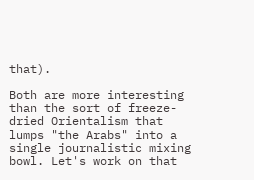that).

Both are more interesting than the sort of freeze-dried Orientalism that lumps "the Arabs" into a single journalistic mixing bowl. Let's work on that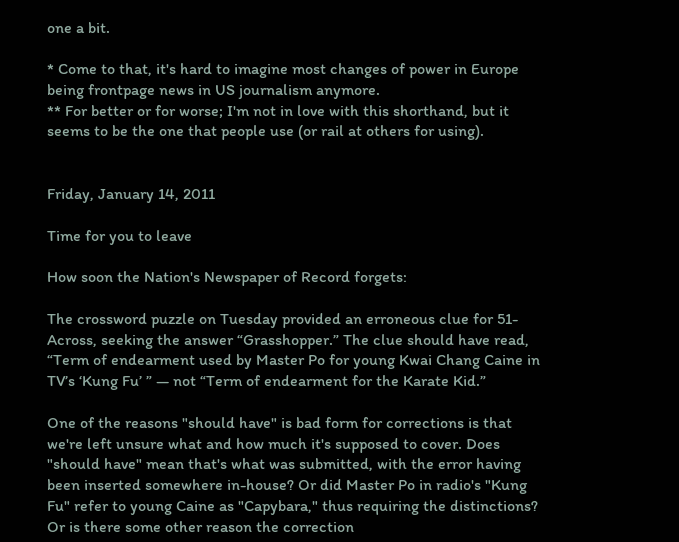one a bit.

* Come to that, it's hard to imagine most changes of power in Europe being frontpage news in US journalism anymore.
** For better or for worse; I'm not in love with this shorthand, but it seems to be the one that people use (or rail at others for using).


Friday, January 14, 2011

Time for you to leave

How soon the Nation's Newspaper of Record forgets:

The crossword puzzle on Tuesday provided an erroneous clue for 51-Across, seeking the answer “Grasshopper.” The clue should have read, “Term of endearment used by Master Po for young Kwai Chang Caine in TV’s ‘Kung Fu’ ” — not “Term of endearment for the Karate Kid.”

One of the reasons "should have" is bad form for corrections is that we're left unsure what and how much it's supposed to cover. Does "should have" mean that's what was submitted, with the error having been inserted somewhere in-house? Or did Master Po in radio's "Kung Fu" refer to young Caine as "Capybara," thus requiring the distinctions? Or is there some other reason the correction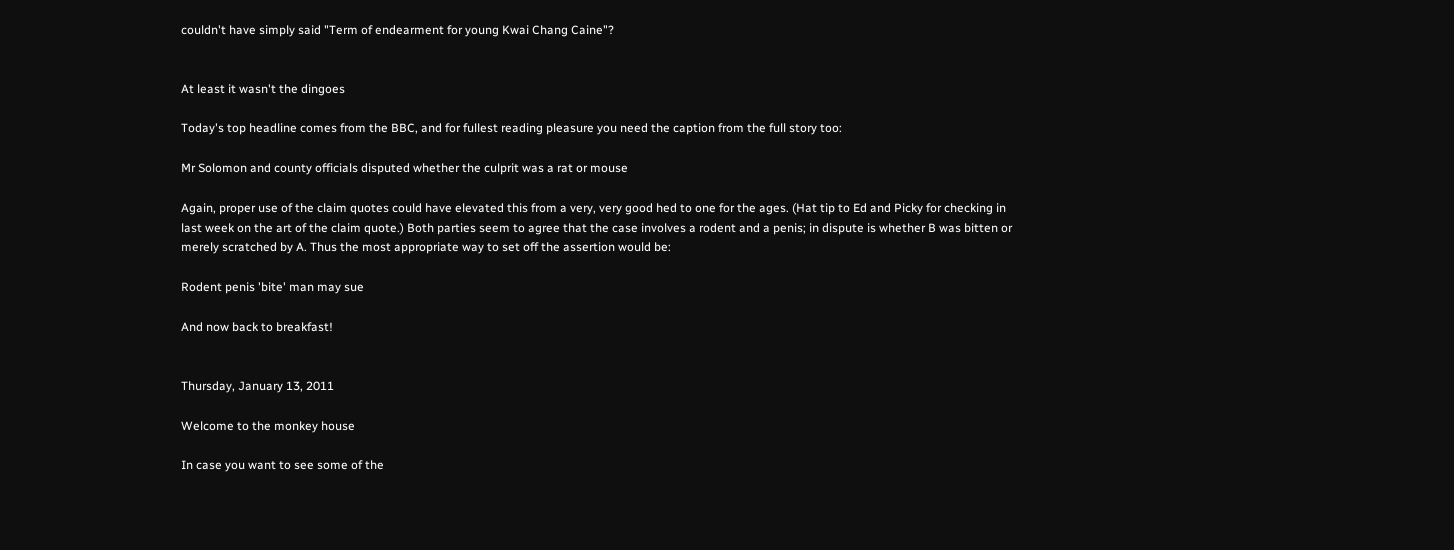couldn't have simply said "Term of endearment for young Kwai Chang Caine"?


At least it wasn't the dingoes

Today's top headline comes from the BBC, and for fullest reading pleasure you need the caption from the full story too:

Mr Solomon and county officials disputed whether the culprit was a rat or mouse

Again, proper use of the claim quotes could have elevated this from a very, very good hed to one for the ages. (Hat tip to Ed and Picky for checking in last week on the art of the claim quote.) Both parties seem to agree that the case involves a rodent and a penis; in dispute is whether B was bitten or merely scratched by A. Thus the most appropriate way to set off the assertion would be:

Rodent penis 'bite' man may sue

And now back to breakfast!


Thursday, January 13, 2011

Welcome to the monkey house

In case you want to see some of the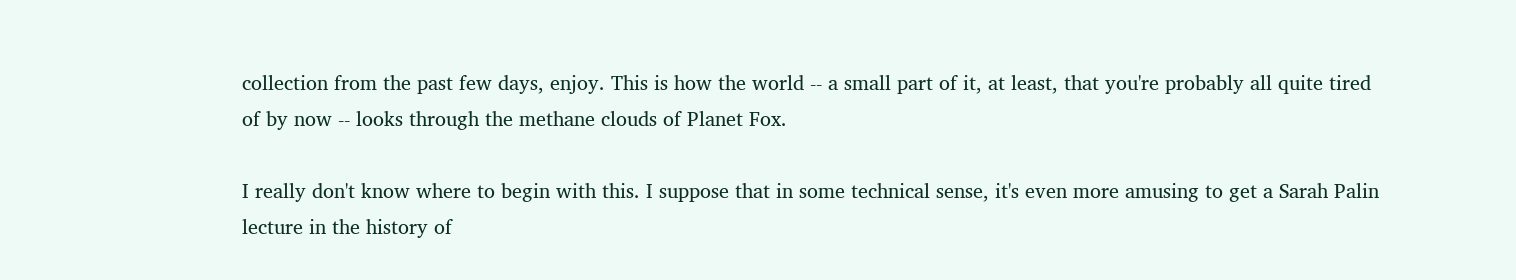collection from the past few days, enjoy. This is how the world -- a small part of it, at least, that you're probably all quite tired of by now -- looks through the methane clouds of Planet Fox.

I really don't know where to begin with this. I suppose that in some technical sense, it's even more amusing to get a Sarah Palin lecture in the history of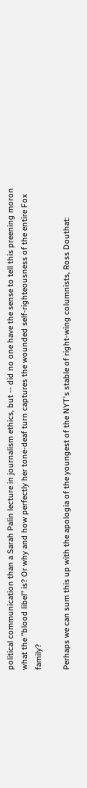political communication than a Sarah Palin lecture in journalism ethics, but -- did no one have the sense to tell this preening moron what the "blood libel" is? Or why and how perfectly her tone-deaf turn captures the wounded self-righteousness of the entire Fox family?

Perhaps we can sum this up with the apologia of the youngest of the NYT's stable of right-wing columnists, Ross Douthat: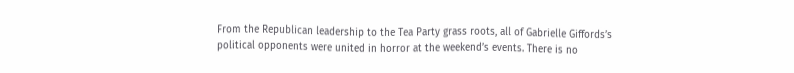From the Republican leadership to the Tea Party grass roots, all of Gabrielle Giffords’s political opponents were united in horror at the weekend’s events. There is no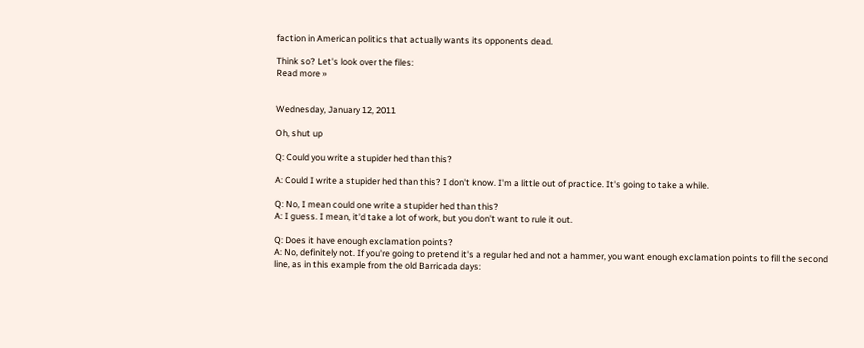faction in American politics that actually wants its opponents dead.

Think so? Let's look over the files:
Read more »


Wednesday, January 12, 2011

Oh, shut up

Q: Could you write a stupider hed than this?

A: Could I write a stupider hed than this? I don't know. I'm a little out of practice. It's going to take a while.

Q: No, I mean could one write a stupider hed than this?
A: I guess. I mean, it'd take a lot of work, but you don't want to rule it out.

Q: Does it have enough exclamation points?
A: No, definitely not. If you're going to pretend it's a regular hed and not a hammer, you want enough exclamation points to fill the second line, as in this example from the old Barricada days: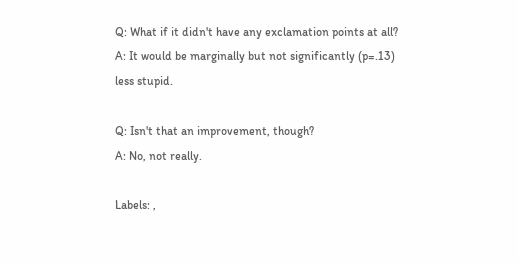Q: What if it didn't have any exclamation points at all?
A: It would be marginally but not significantly (p=.13) less stupid.

Q: Isn't that an improvement, though?
A: No, not really.

Labels: ,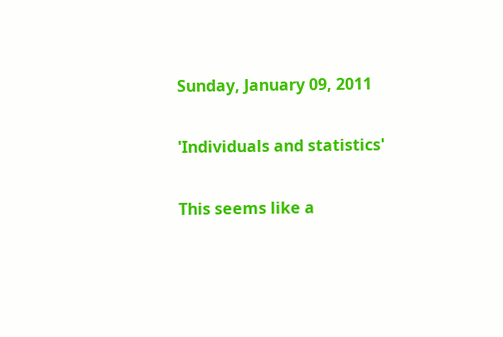Sunday, January 09, 2011

'Individuals and statistics'

This seems like a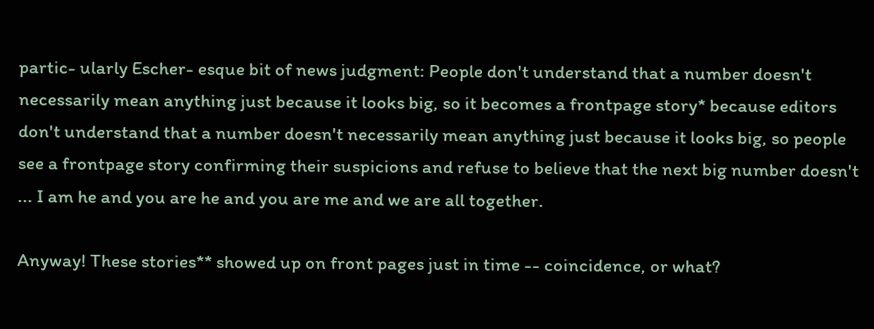partic- ularly Escher- esque bit of news judgment: People don't understand that a number doesn't necessarily mean anything just because it looks big, so it becomes a frontpage story* because editors don't understand that a number doesn't necessarily mean anything just because it looks big, so people see a frontpage story confirming their suspicions and refuse to believe that the next big number doesn't ... I am he and you are he and you are me and we are all together.

Anyway! These stories** showed up on front pages just in time -- coincidence, or what?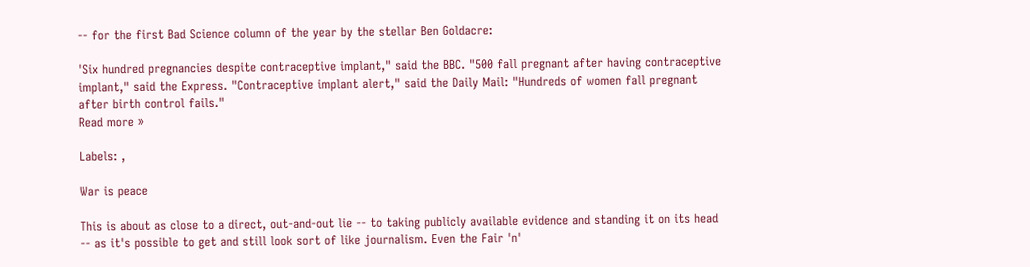-- for the first Bad Science column of the year by the stellar Ben Goldacre:

'Six hundred pregnancies despite contraceptive implant," said the BBC. "500 fall pregnant after having contraceptive implant," said the Express. "Contraceptive implant alert," said the Daily Mail: "Hundreds of women fall pregnant after birth control fails."
Read more »

Labels: ,

War is peace

This is about as close to a direct, out-and-out lie -- to taking publicly available evidence and standing it on its head -- as it's possible to get and still look sort of like journalism. Even the Fair 'n'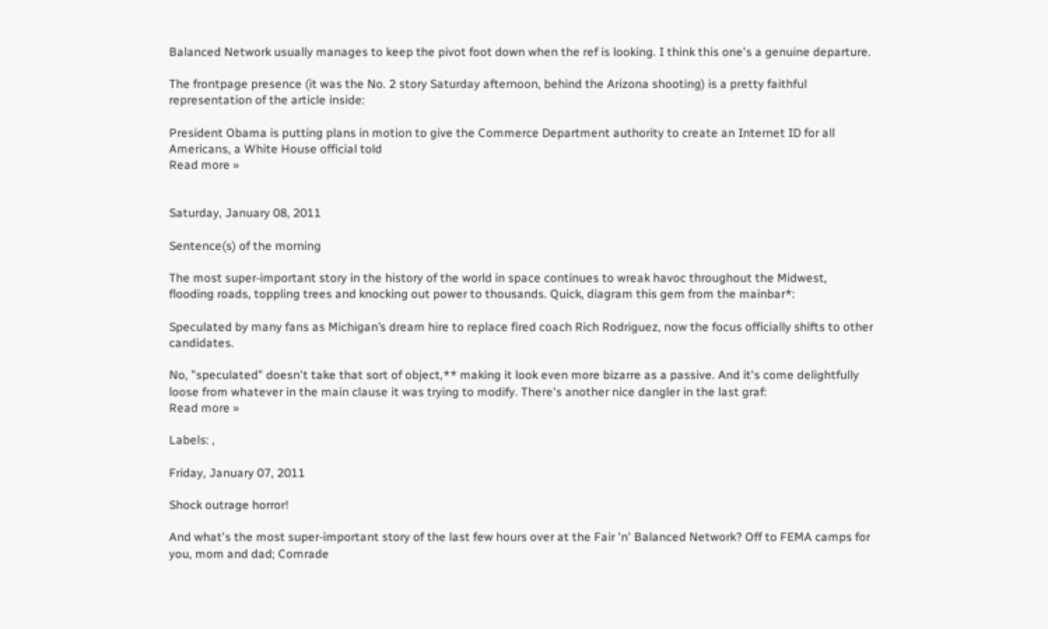Balanced Network usually manages to keep the pivot foot down when the ref is looking. I think this one's a genuine departure.

The frontpage presence (it was the No. 2 story Saturday afternoon, behind the Arizona shooting) is a pretty faithful representation of the article inside:

President Obama is putting plans in motion to give the Commerce Department authority to create an Internet ID for all Americans, a White House official told
Read more »


Saturday, January 08, 2011

Sentence(s) of the morning

The most super-important story in the history of the world in space continues to wreak havoc throughout the Midwest, flooding roads, toppling trees and knocking out power to thousands. Quick, diagram this gem from the mainbar*:

Speculated by many fans as Michigan’s dream hire to replace fired coach Rich Rodriguez, now the focus officially shifts to other candidates.

No, "speculated" doesn't take that sort of object,** making it look even more bizarre as a passive. And it's come delightfully loose from whatever in the main clause it was trying to modify. There's another nice dangler in the last graf:
Read more »

Labels: ,

Friday, January 07, 2011

Shock outrage horror!

And what's the most super-important story of the last few hours over at the Fair 'n' Balanced Network? Off to FEMA camps for you, mom and dad; Comrade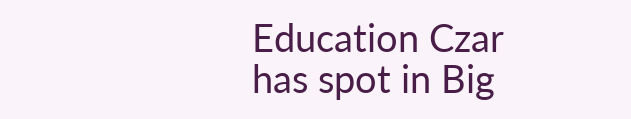Education Czar has spot in Big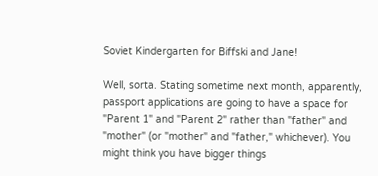Soviet Kindergarten for Biffski and Jane!

Well, sorta. Stating sometime next month, apparently, passport applications are going to have a space for "Parent 1" and "Parent 2" rather than "father" and "mother" (or "mother" and "father," whichever). You might think you have bigger things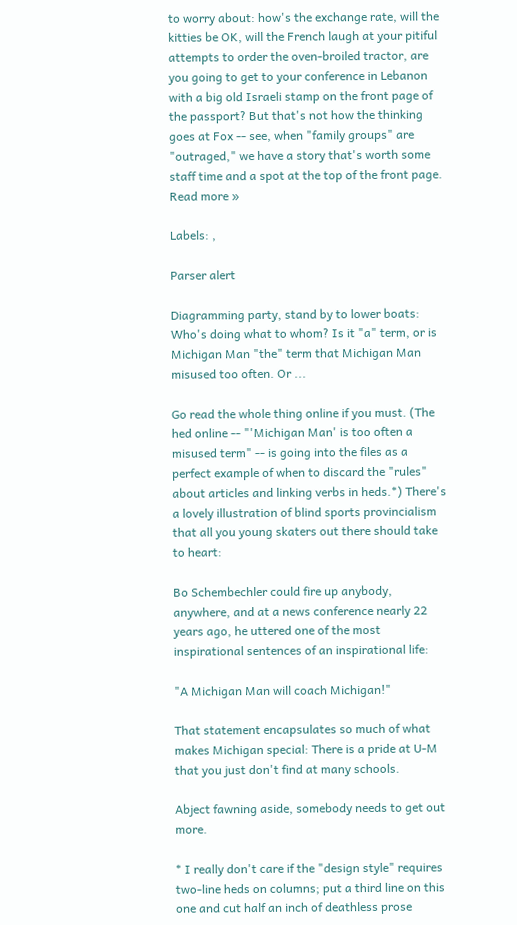to worry about: how's the exchange rate, will the kitties be OK, will the French laugh at your pitiful attempts to order the oven-broiled tractor, are you going to get to your conference in Lebanon with a big old Israeli stamp on the front page of the passport? But that's not how the thinking goes at Fox -- see, when "family groups" are "outraged," we have a story that's worth some staff time and a spot at the top of the front page.
Read more »

Labels: ,

Parser alert

Diagramming party, stand by to lower boats: Who's doing what to whom? Is it "a" term, or is Michigan Man "the" term that Michigan Man misused too often. Or ...

Go read the whole thing online if you must. (The hed online -- "'Michigan Man' is too often a misused term" -- is going into the files as a perfect example of when to discard the "rules" about articles and linking verbs in heds.*) There's a lovely illustration of blind sports provincialism that all you young skaters out there should take to heart:

Bo Schembechler could fire up anybody, anywhere, and at a news conference nearly 22 years ago, he uttered one of the most inspirational sentences of an inspirational life:

"A Michigan Man will coach Michigan!"

That statement encapsulates so much of what makes Michigan special: There is a pride at U-M that you just don't find at many schools.

Abject fawning aside, somebody needs to get out more.

* I really don't care if the "design style" requires two-line heds on columns; put a third line on this one and cut half an inch of deathless prose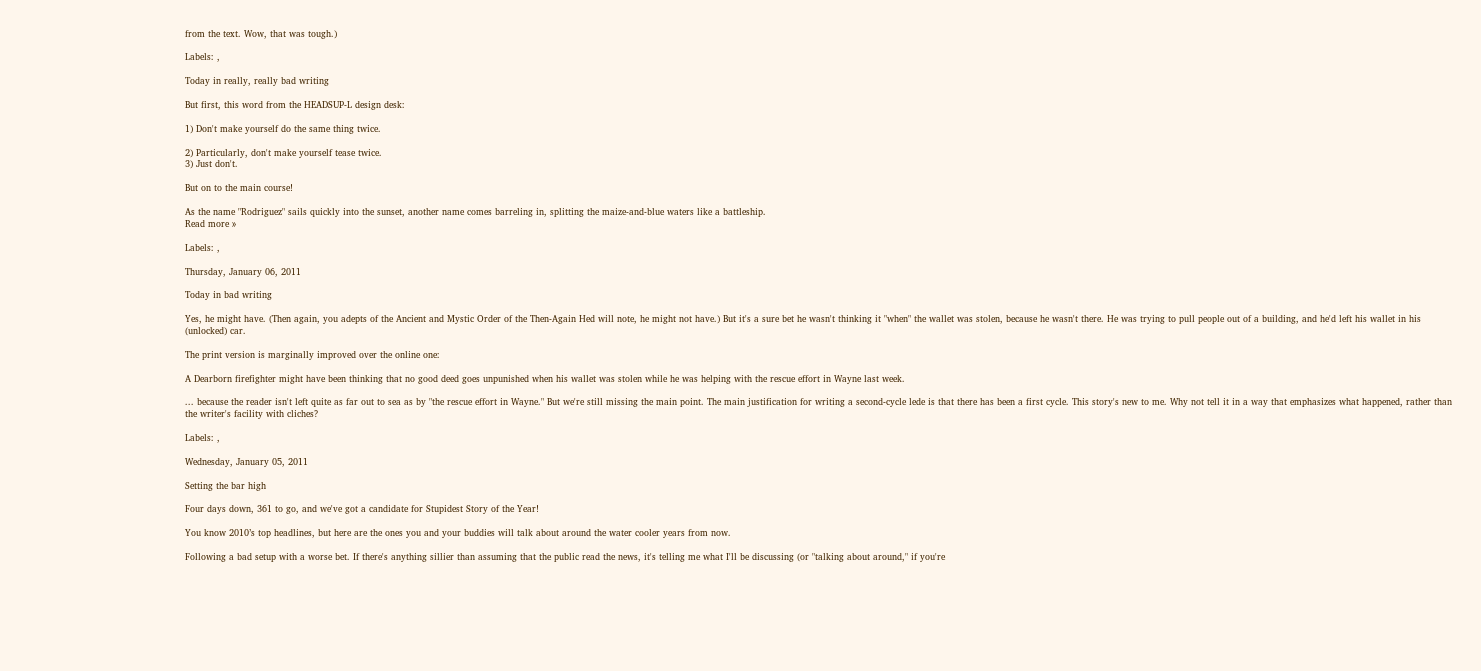from the text. Wow, that was tough.)

Labels: ,

Today in really, really bad writing

But first, this word from the HEADSUP-L design desk:

1) Don't make yourself do the same thing twice.

2) Particularly, don't make yourself tease twice.
3) Just don't.

But on to the main course!

As the name "Rodriguez" sails quickly into the sunset, another name comes barreling in, splitting the maize-and-blue waters like a battleship.
Read more »

Labels: ,

Thursday, January 06, 2011

Today in bad writing

Yes, he might have. (Then again, you adepts of the Ancient and Mystic Order of the Then-Again Hed will note, he might not have.) But it's a sure bet he wasn't thinking it "when" the wallet was stolen, because he wasn't there. He was trying to pull people out of a building, and he'd left his wallet in his (unlocked) car.

The print version is marginally improved over the online one:

A Dearborn firefighter might have been thinking that no good deed goes unpunished when his wallet was stolen while he was helping with the rescue effort in Wayne last week.

... because the reader isn't left quite as far out to sea as by "the rescue effort in Wayne." But we're still missing the main point. The main justification for writing a second-cycle lede is that there has been a first cycle. This story's new to me. Why not tell it in a way that emphasizes what happened, rather than the writer's facility with cliches?

Labels: ,

Wednesday, January 05, 2011

Setting the bar high

Four days down, 361 to go, and we've got a candidate for Stupidest Story of the Year!

You know 2010’s top headlines, but here are the ones you and your buddies will talk about around the water cooler years from now.

Following a bad setup with a worse bet. If there's anything sillier than assuming that the public read the news, it's telling me what I'll be discussing (or "talking about around," if you're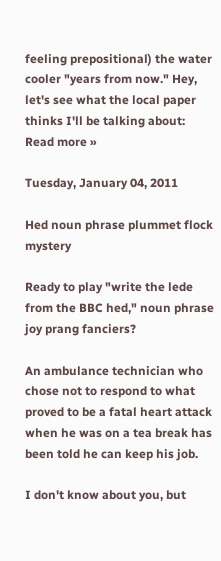feeling prepositional) the water cooler "years from now." Hey, let's see what the local paper thinks I'll be talking about:
Read more »

Tuesday, January 04, 2011

Hed noun phrase plummet flock mystery

Ready to play "write the lede from the BBC hed," noun phrase joy prang fanciers?

An ambulance technician who chose not to respond to what proved to be a fatal heart attack when he was on a tea break has been told he can keep his job.

I don't know about you, but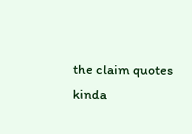the claim quotes kinda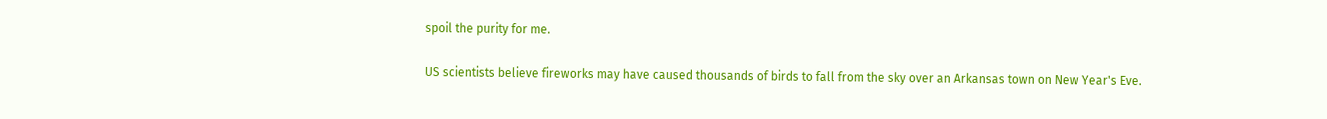spoil the purity for me.

US scientists believe fireworks may have caused thousands of birds to fall from the sky over an Arkansas town on New Year's Eve.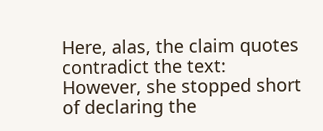Here, alas, the claim quotes contradict the text: However, she stopped short of declaring the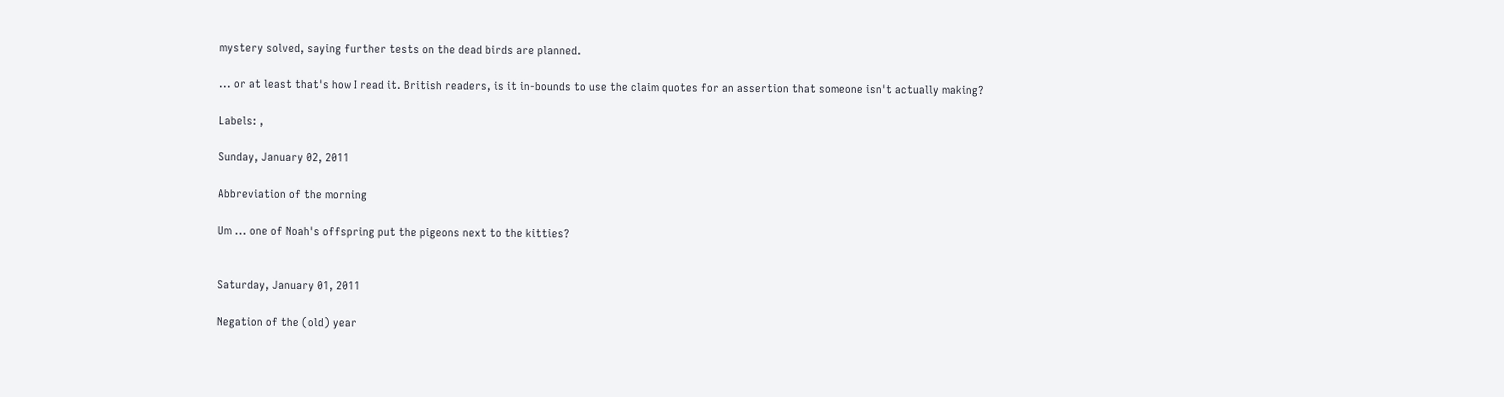mystery solved, saying further tests on the dead birds are planned.

... or at least that's how I read it. British readers, is it in-bounds to use the claim quotes for an assertion that someone isn't actually making?

Labels: ,

Sunday, January 02, 2011

Abbreviation of the morning

Um ... one of Noah's offspring put the pigeons next to the kitties?


Saturday, January 01, 2011

Negation of the (old) year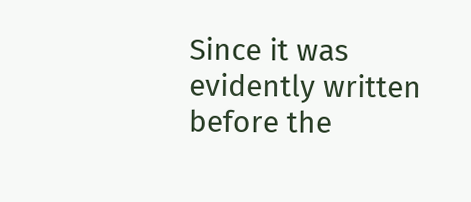Since it was evidently written before the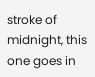stroke of midnight, this one goes in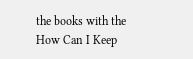the books with the How Can I Keep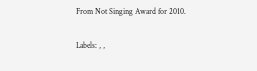From Not Singing Award for 2010.

Labels: , ,